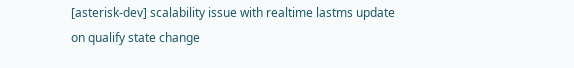[asterisk-dev] scalability issue with realtime lastms update on qualify state change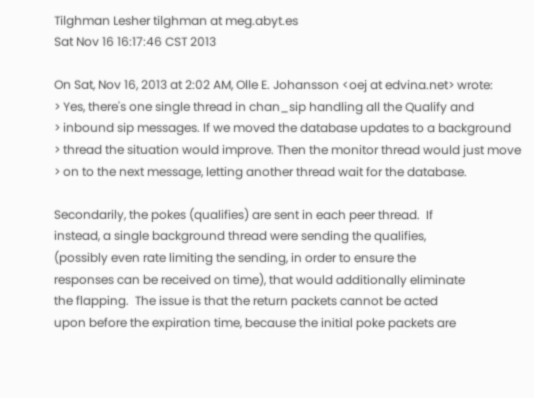Tilghman Lesher tilghman at meg.abyt.es
Sat Nov 16 16:17:46 CST 2013

On Sat, Nov 16, 2013 at 2:02 AM, Olle E. Johansson <oej at edvina.net> wrote:
> Yes, there's one single thread in chan_sip handling all the Qualify and
> inbound sip messages. If we moved the database updates to a background
> thread the situation would improve. Then the monitor thread would just move
> on to the next message, letting another thread wait for the database.

Secondarily, the pokes (qualifies) are sent in each peer thread.  If
instead, a single background thread were sending the qualifies,
(possibly even rate limiting the sending, in order to ensure the
responses can be received on time), that would additionally eliminate
the flapping.  The issue is that the return packets cannot be acted
upon before the expiration time, because the initial poke packets are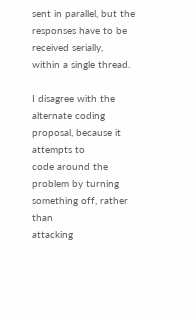sent in parallel, but the responses have to be received serially,
within a single thread.

I disagree with the alternate coding proposal, because it attempts to
code around the problem by turning something off, rather than
attacking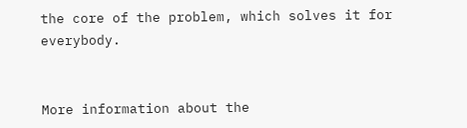the core of the problem, which solves it for everybody.


More information about the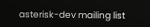asterisk-dev mailing list